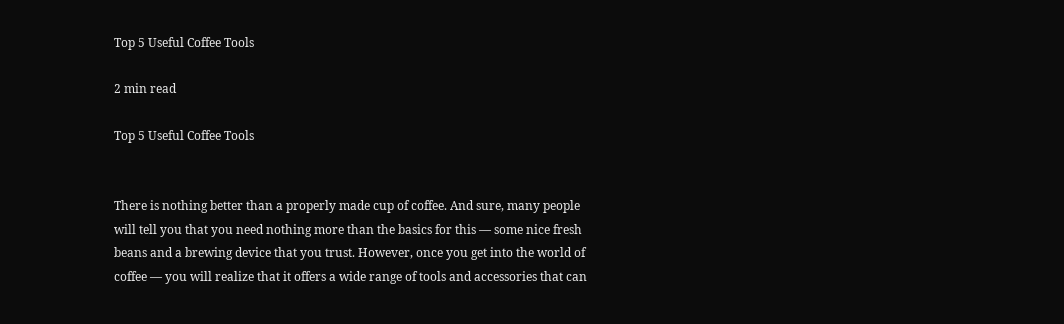Top 5 Useful Coffee Tools

2 min read

Top 5 Useful Coffee Tools


There is nothing better than a properly made cup of coffee. And sure, many people will tell you that you need nothing more than the basics for this — some nice fresh beans and a brewing device that you trust. However, once you get into the world of coffee — you will realize that it offers a wide range of tools and accessories that can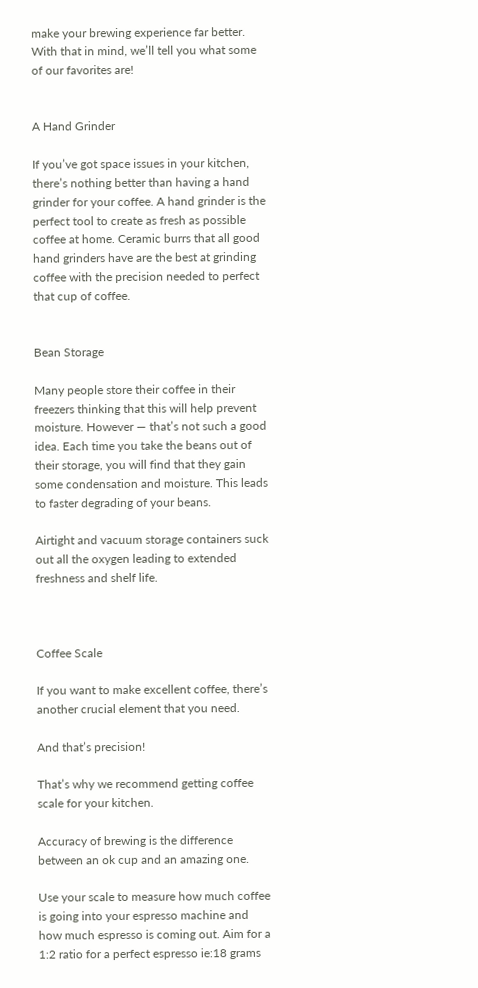make your brewing experience far better. With that in mind, we’ll tell you what some of our favorites are!


A Hand Grinder

If you’ve got space issues in your kitchen, there’s nothing better than having a hand grinder for your coffee. A hand grinder is the perfect tool to create as fresh as possible coffee at home. Ceramic burrs that all good hand grinders have are the best at grinding coffee with the precision needed to perfect that cup of coffee.


Bean Storage

Many people store their coffee in their freezers thinking that this will help prevent moisture. However — that’s not such a good idea. Each time you take the beans out of their storage, you will find that they gain some condensation and moisture. This leads to faster degrading of your beans.

Airtight and vacuum storage containers suck out all the oxygen leading to extended freshness and shelf life.



Coffee Scale

If you want to make excellent coffee, there’s another crucial element that you need.

And that’s precision!

That’s why we recommend getting coffee scale for your kitchen.

Accuracy of brewing is the difference between an ok cup and an amazing one.

Use your scale to measure how much coffee is going into your espresso machine and how much espresso is coming out. Aim for a 1:2 ratio for a perfect espresso ie:18 grams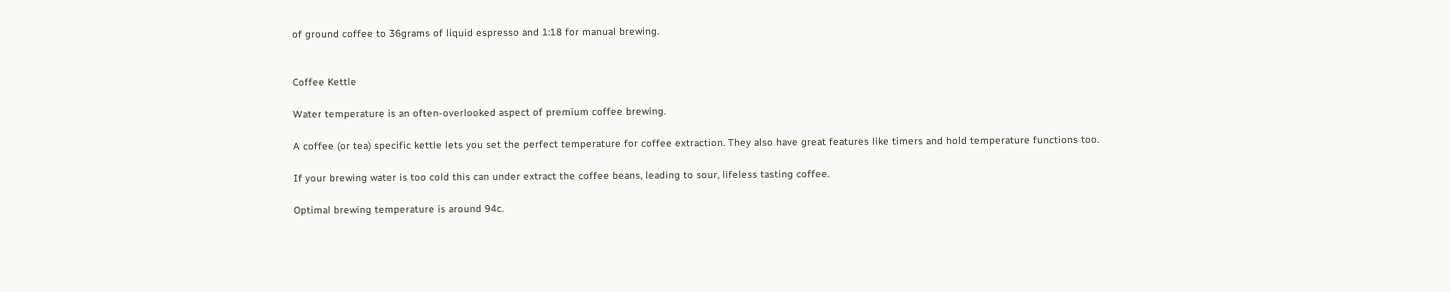of ground coffee to 36grams of liquid espresso and 1:18 for manual brewing.


Coffee Kettle

Water temperature is an often-overlooked aspect of premium coffee brewing.

A coffee (or tea) specific kettle lets you set the perfect temperature for coffee extraction. They also have great features like timers and hold temperature functions too.

If your brewing water is too cold this can under extract the coffee beans, leading to sour, lifeless tasting coffee.

Optimal brewing temperature is around 94c.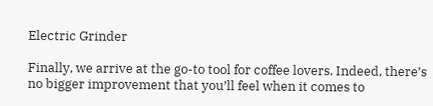Electric Grinder

Finally, we arrive at the go-to tool for coffee lovers. Indeed, there’s no bigger improvement that you’ll feel when it comes to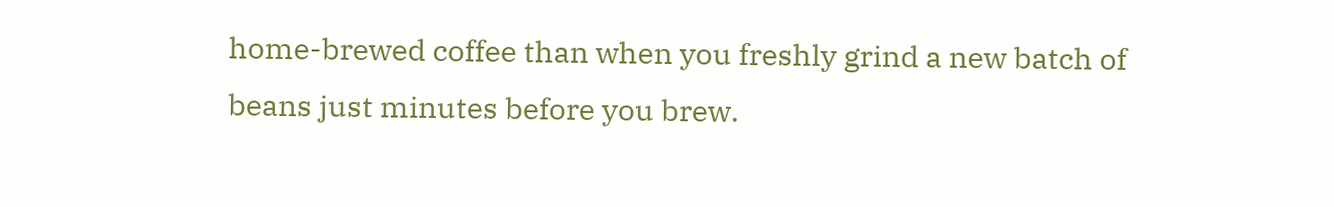home-brewed coffee than when you freshly grind a new batch of beans just minutes before you brew.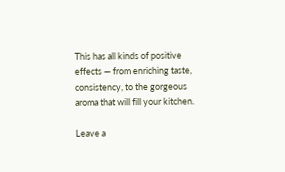This has all kinds of positive effects — from enriching taste, consistency, to the gorgeous aroma that will fill your kitchen.

Leave a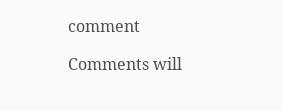comment

Comments will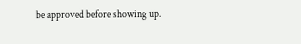be approved before showing up.